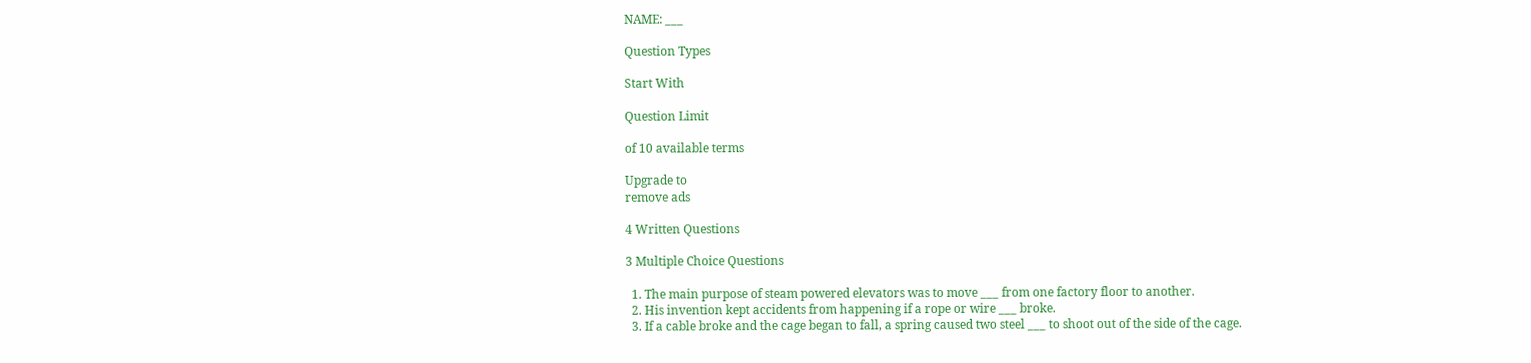NAME: ___

Question Types

Start With

Question Limit

of 10 available terms

Upgrade to
remove ads

4 Written Questions

3 Multiple Choice Questions

  1. The main purpose of steam powered elevators was to move ___ from one factory floor to another.
  2. His invention kept accidents from happening if a rope or wire ___ broke.
  3. If a cable broke and the cage began to fall, a spring caused two steel ___ to shoot out of the side of the cage.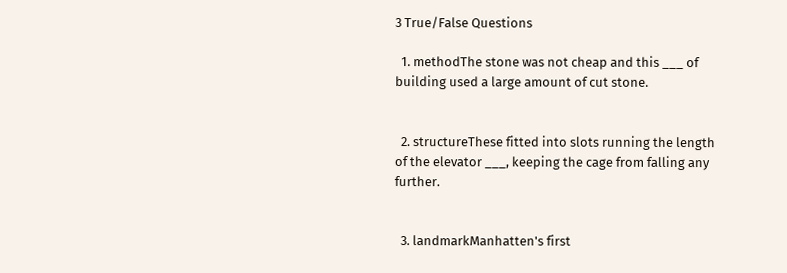3 True/False Questions

  1. methodThe stone was not cheap and this ___ of building used a large amount of cut stone.


  2. structureThese fitted into slots running the length of the elevator ___, keeping the cage from falling any further.


  3. landmarkManhatten's first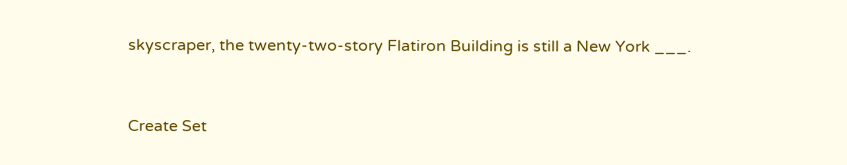skyscraper, the twenty-two-story Flatiron Building is still a New York ___.


Create Set